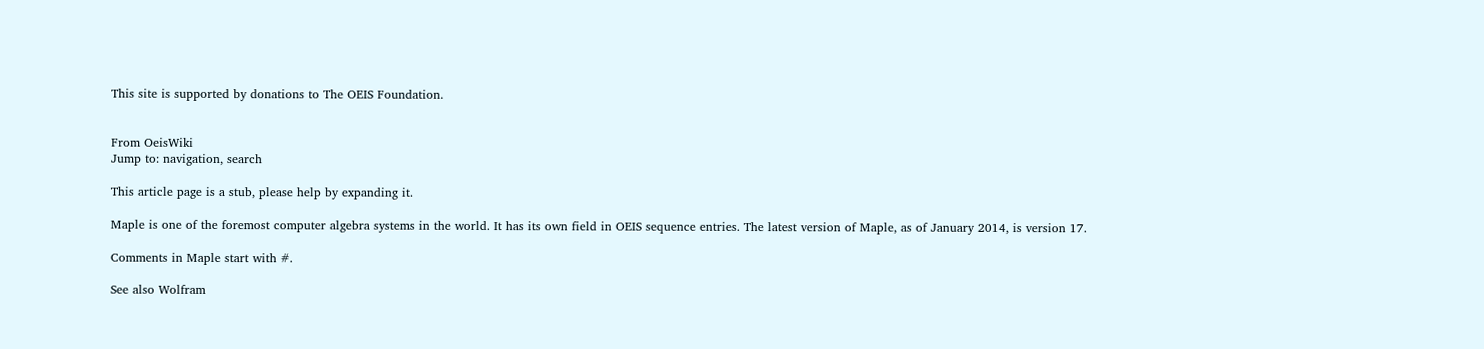This site is supported by donations to The OEIS Foundation.


From OeisWiki
Jump to: navigation, search

This article page is a stub, please help by expanding it.

Maple is one of the foremost computer algebra systems in the world. It has its own field in OEIS sequence entries. The latest version of Maple, as of January 2014, is version 17.

Comments in Maple start with #.

See also Wolfram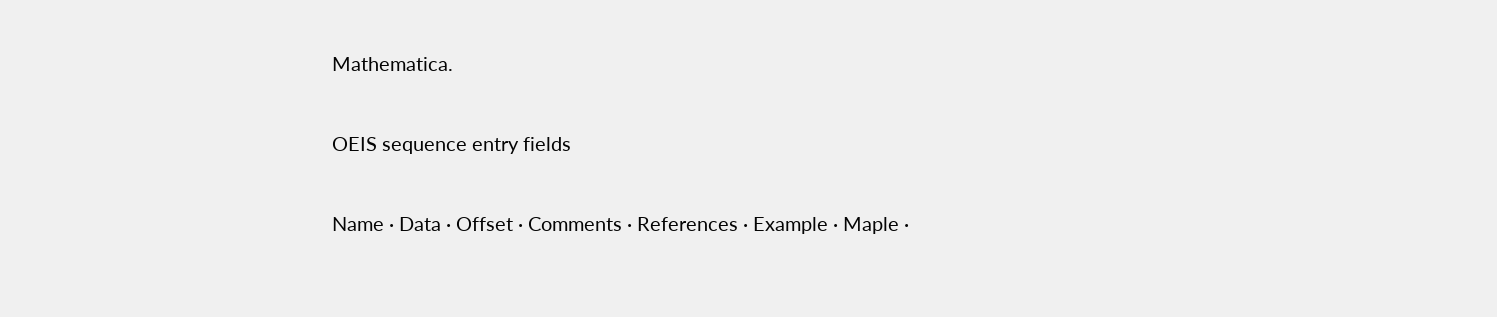Mathematica.

OEIS sequence entry fields

Name · Data · Offset · Comments · References · Example · Maple ·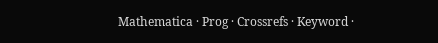Mathematica · Prog · Crossrefs · Keyword ·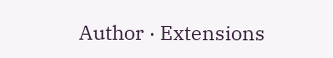Author · Extensions